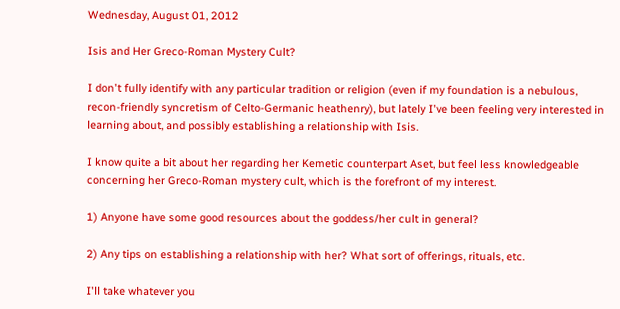Wednesday, August 01, 2012

Isis and Her Greco-Roman Mystery Cult?

I don't fully identify with any particular tradition or religion (even if my foundation is a nebulous, recon-friendly syncretism of Celto-Germanic heathenry), but lately I've been feeling very interested in learning about, and possibly establishing a relationship with Isis.

I know quite a bit about her regarding her Kemetic counterpart Aset, but feel less knowledgeable concerning her Greco-Roman mystery cult, which is the forefront of my interest.

1) Anyone have some good resources about the goddess/her cult in general?

2) Any tips on establishing a relationship with her? What sort of offerings, rituals, etc.

I'll take whatever you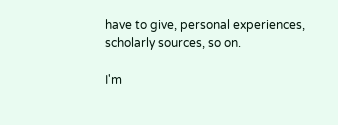have to give, personal experiences, scholarly sources, so on.

I'm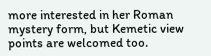more interested in her Roman mystery form, but Kemetic view points are welcomed too.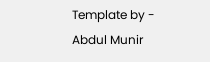Template by - Abdul Munir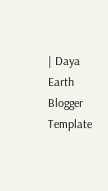| Daya Earth Blogger Template